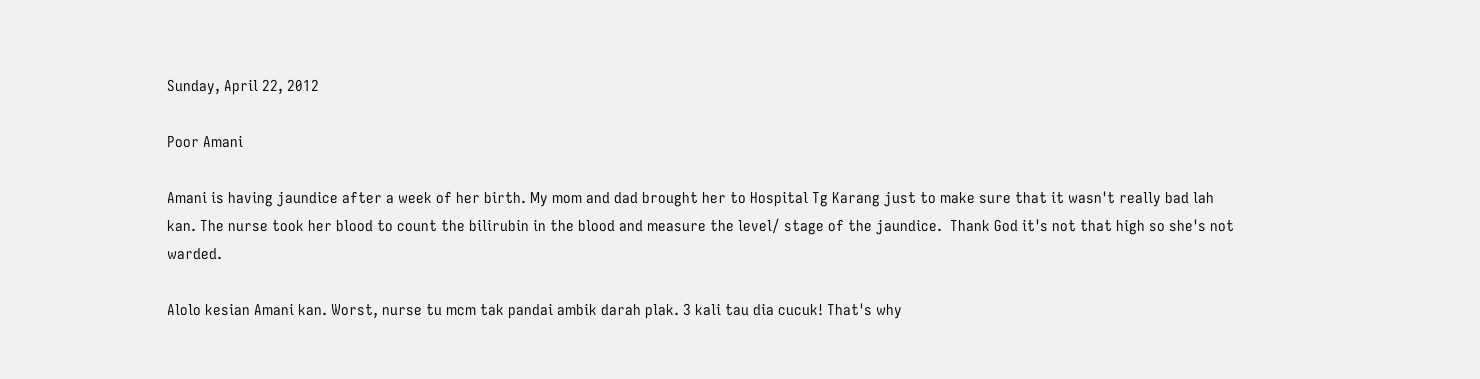Sunday, April 22, 2012

Poor Amani

Amani is having jaundice after a week of her birth. My mom and dad brought her to Hospital Tg Karang just to make sure that it wasn't really bad lah kan. The nurse took her blood to count the bilirubin in the blood and measure the level/ stage of the jaundice.  Thank God it's not that high so she's not warded.

Alolo kesian Amani kan. Worst, nurse tu mcm tak pandai ambik darah plak. 3 kali tau dia cucuk! That's why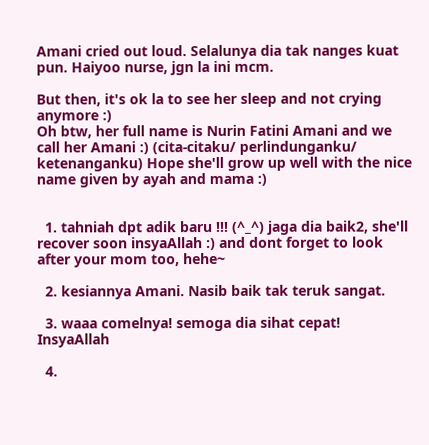Amani cried out loud. Selalunya dia tak nanges kuat pun. Haiyoo nurse, jgn la ini mcm.

But then, it's ok la to see her sleep and not crying anymore :)
Oh btw, her full name is Nurin Fatini Amani and we call her Amani :) (cita-citaku/ perlindunganku/ ketenanganku) Hope she'll grow up well with the nice name given by ayah and mama :)


  1. tahniah dpt adik baru !!! (^_^) jaga dia baik2, she'll recover soon insyaAllah :) and dont forget to look after your mom too, hehe~

  2. kesiannya Amani. Nasib baik tak teruk sangat.

  3. waaa comelnya! semoga dia sihat cepat! InsyaAllah

  4.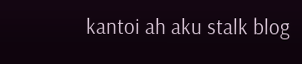kantoi ah aku stalk blog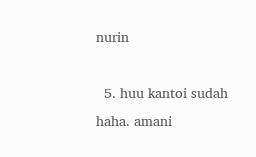nurin

  5. huu kantoi sudah haha. amani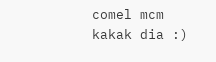comel mcm kakak dia :)